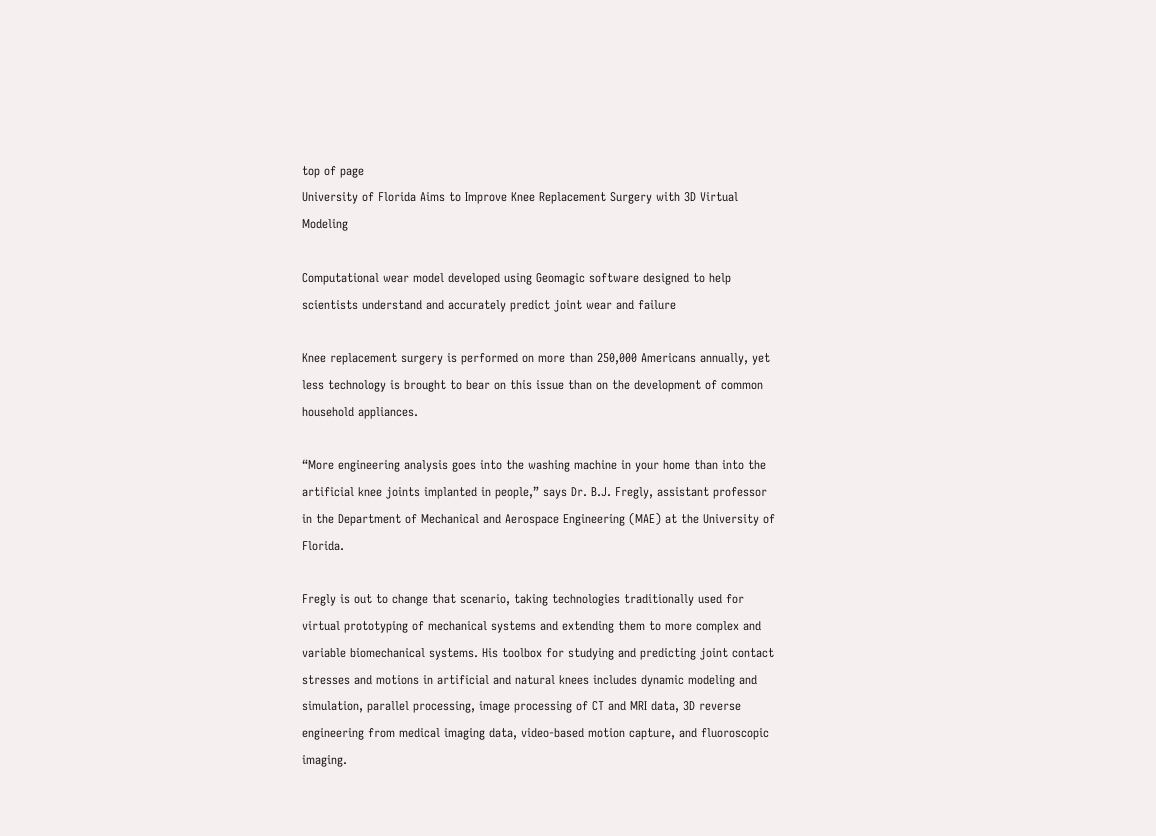top of page
University of Florida Aims to Improve Knee Replacement Surgery with 3D Virtual Modeling

Computational wear model developed using Geomagic software designed to help scientists understand and accurately predict joint wear and failure

Knee replacement surgery is performed on more than 250,000 Americans annually, yet less technology is brought to bear on this issue than on the development of common household appliances.

“More engineering analysis goes into the washing machine in your home than into the artificial knee joints implanted in people,” says Dr. B.J. Fregly, assistant professor in the Department of Mechanical and Aerospace Engineering (MAE) at the University of Florida.

Fregly is out to change that scenario, taking technologies traditionally used for virtual prototyping of mechanical systems and extending them to more complex and variable biomechanical systems. His toolbox for studying and predicting joint contact stresses and motions in artificial and natural knees includes dynamic modeling and simulation, parallel processing, image processing of CT and MRI data, 3D reverse engineering from medical imaging data, video-based motion capture, and fluoroscopic imaging.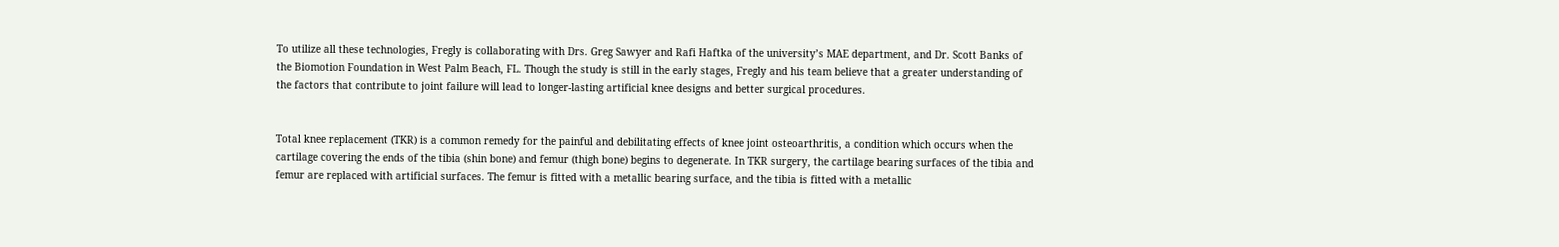To utilize all these technologies, Fregly is collaborating with Drs. Greg Sawyer and Rafi Haftka of the university’s MAE department, and Dr. Scott Banks of the Biomotion Foundation in West Palm Beach, FL. Though the study is still in the early stages, Fregly and his team believe that a greater understanding of the factors that contribute to joint failure will lead to longer-lasting artificial knee designs and better surgical procedures.


Total knee replacement (TKR) is a common remedy for the painful and debilitating effects of knee joint osteoarthritis, a condition which occurs when the cartilage covering the ends of the tibia (shin bone) and femur (thigh bone) begins to degenerate. In TKR surgery, the cartilage bearing surfaces of the tibia and femur are replaced with artificial surfaces. The femur is fitted with a metallic bearing surface, and the tibia is fitted with a metallic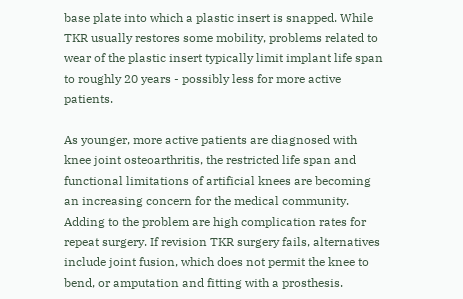base plate into which a plastic insert is snapped. While TKR usually restores some mobility, problems related to wear of the plastic insert typically limit implant life span to roughly 20 years - possibly less for more active patients.

As younger, more active patients are diagnosed with knee joint osteoarthritis, the restricted life span and functional limitations of artificial knees are becoming an increasing concern for the medical community. Adding to the problem are high complication rates for repeat surgery. If revision TKR surgery fails, alternatives include joint fusion, which does not permit the knee to bend, or amputation and fitting with a prosthesis.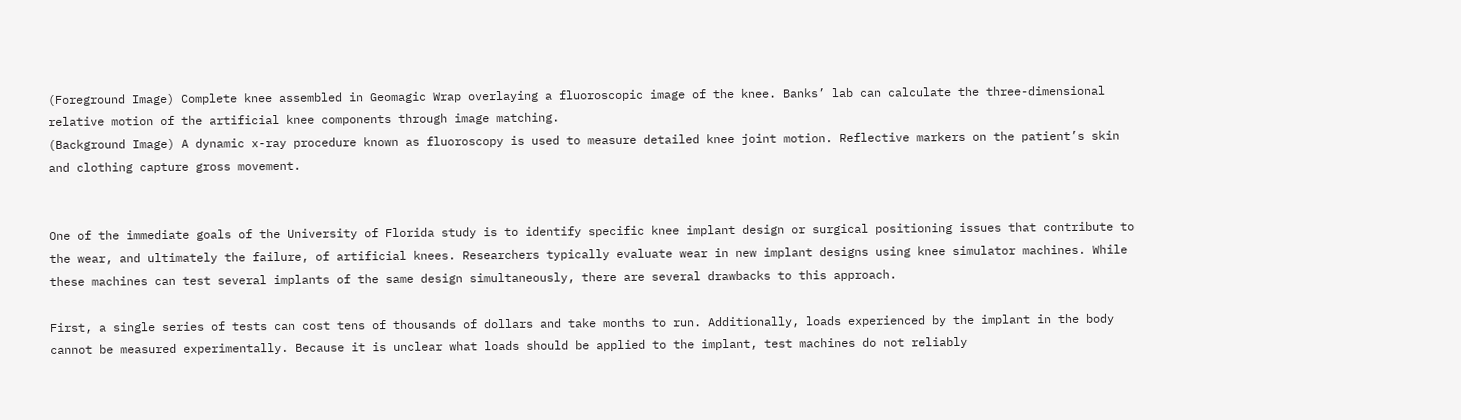(Foreground Image) Complete knee assembled in Geomagic Wrap overlaying a fluoroscopic image of the knee. Banks’ lab can calculate the three-dimensional relative motion of the artificial knee components through image matching.
(Background Image) A dynamic x-ray procedure known as fluoroscopy is used to measure detailed knee joint motion. Reflective markers on the patient’s skin and clothing capture gross movement.


One of the immediate goals of the University of Florida study is to identify specific knee implant design or surgical positioning issues that contribute to the wear, and ultimately the failure, of artificial knees. Researchers typically evaluate wear in new implant designs using knee simulator machines. While these machines can test several implants of the same design simultaneously, there are several drawbacks to this approach.

First, a single series of tests can cost tens of thousands of dollars and take months to run. Additionally, loads experienced by the implant in the body cannot be measured experimentally. Because it is unclear what loads should be applied to the implant, test machines do not reliably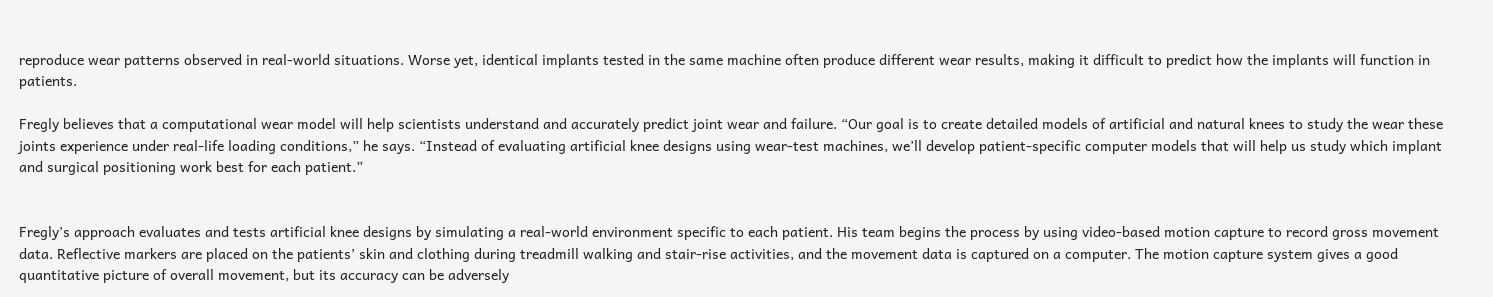reproduce wear patterns observed in real-world situations. Worse yet, identical implants tested in the same machine often produce different wear results, making it difficult to predict how the implants will function in patients.

Fregly believes that a computational wear model will help scientists understand and accurately predict joint wear and failure. “Our goal is to create detailed models of artificial and natural knees to study the wear these joints experience under real-life loading conditions,” he says. “Instead of evaluating artificial knee designs using wear-test machines, we’ll develop patient-specific computer models that will help us study which implant and surgical positioning work best for each patient.”


Fregly’s approach evaluates and tests artificial knee designs by simulating a real-world environment specific to each patient. His team begins the process by using video-based motion capture to record gross movement data. Reflective markers are placed on the patients’ skin and clothing during treadmill walking and stair-rise activities, and the movement data is captured on a computer. The motion capture system gives a good quantitative picture of overall movement, but its accuracy can be adversely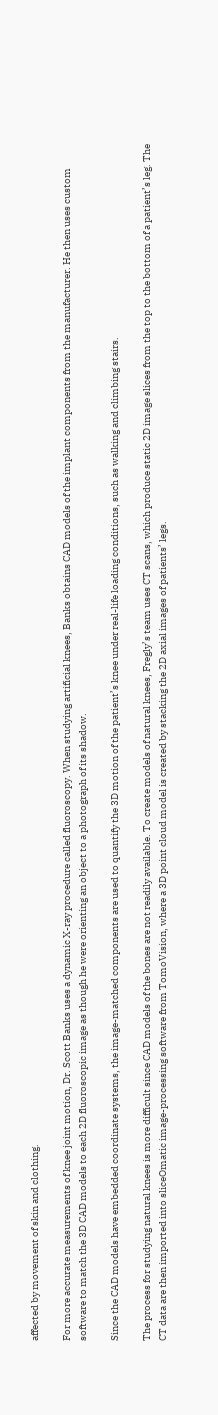affected by movement of skin and clothing.

For more accurate measurements of knee joint motion, Dr. Scott Banks uses a dynamic X-ray procedure called fluoroscopy. When studying artificial knees, Banks obtains CAD models of the implant components from the manufacturer. He then uses custom software to match the 3D CAD models to each 2D fluoroscopic image as though he were orienting an object to a photograph of its shadow.

Since the CAD models have embedded coordinate systems, the image-matched components are used to quantify the 3D motion of the patient’s knee under real-life loading conditions, such as walking and climbing stairs.

The process for studying natural knees is more difficult since CAD models of the bones are not readily available. To create models of natural knees, Fregly’s team uses CT scans, which produce static 2D image slices from the top to the bottom of a patient’s leg. The CT data are then imported into sliceOmatic image-processing software from TomoVision, where a 3D point cloud model is created by stacking the 2D axial images of patients’ legs.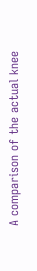A comparison of the actual knee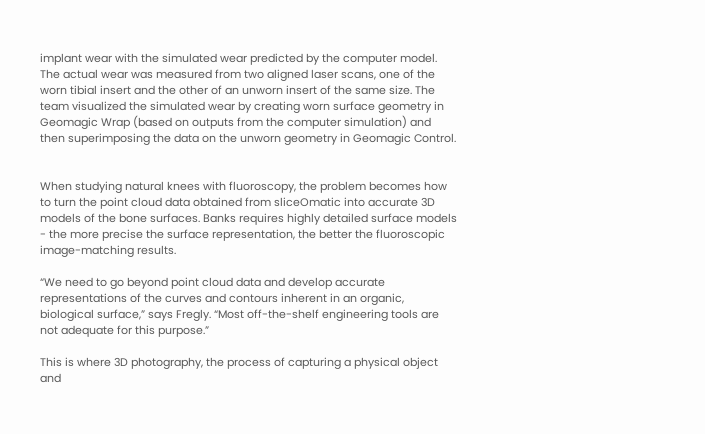implant wear with the simulated wear predicted by the computer model. The actual wear was measured from two aligned laser scans, one of the worn tibial insert and the other of an unworn insert of the same size. The team visualized the simulated wear by creating worn surface geometry in Geomagic Wrap (based on outputs from the computer simulation) and then superimposing the data on the unworn geometry in Geomagic Control.


When studying natural knees with fluoroscopy, the problem becomes how to turn the point cloud data obtained from sliceOmatic into accurate 3D models of the bone surfaces. Banks requires highly detailed surface models - the more precise the surface representation, the better the fluoroscopic image-matching results.

“We need to go beyond point cloud data and develop accurate representations of the curves and contours inherent in an organic, biological surface,” says Fregly. “Most off-the-shelf engineering tools are not adequate for this purpose.”

This is where 3D photography, the process of capturing a physical object and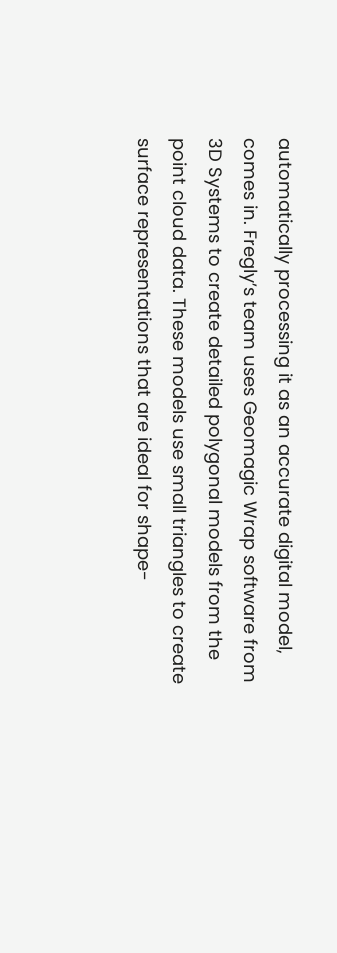automatically processing it as an accurate digital model, comes in. Fregly’s team uses Geomagic Wrap software from 3D Systems to create detailed polygonal models from the point cloud data. These models use small triangles to create surface representations that are ideal for shape-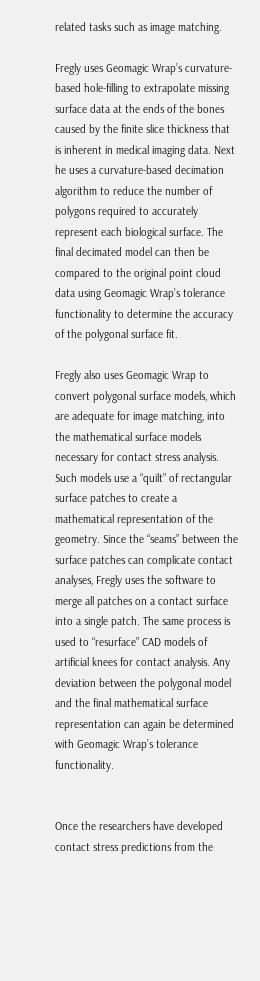related tasks such as image matching.

Fregly uses Geomagic Wrap’s curvature-based hole-filling to extrapolate missing surface data at the ends of the bones caused by the finite slice thickness that is inherent in medical imaging data. Next he uses a curvature-based decimation algorithm to reduce the number of polygons required to accurately represent each biological surface. The final decimated model can then be compared to the original point cloud data using Geomagic Wrap’s tolerance functionality to determine the accuracy of the polygonal surface fit.

Fregly also uses Geomagic Wrap to convert polygonal surface models, which are adequate for image matching, into the mathematical surface models necessary for contact stress analysis. Such models use a “quilt” of rectangular surface patches to create a mathematical representation of the geometry. Since the “seams” between the surface patches can complicate contact analyses, Fregly uses the software to merge all patches on a contact surface into a single patch. The same process is used to “resurface” CAD models of artificial knees for contact analysis. Any deviation between the polygonal model and the final mathematical surface representation can again be determined with Geomagic Wrap’s tolerance functionality.


Once the researchers have developed contact stress predictions from the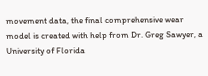movement data, the final comprehensive wear model is created with help from Dr. Greg Sawyer, a University of Florida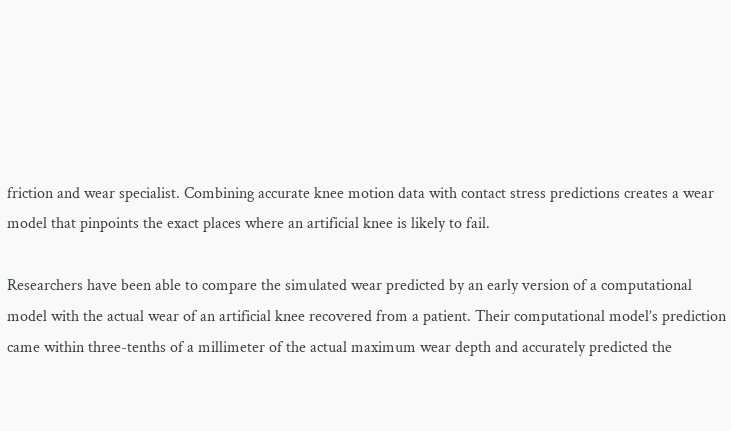friction and wear specialist. Combining accurate knee motion data with contact stress predictions creates a wear model that pinpoints the exact places where an artificial knee is likely to fail.

Researchers have been able to compare the simulated wear predicted by an early version of a computational model with the actual wear of an artificial knee recovered from a patient. Their computational model’s prediction came within three-tenths of a millimeter of the actual maximum wear depth and accurately predicted the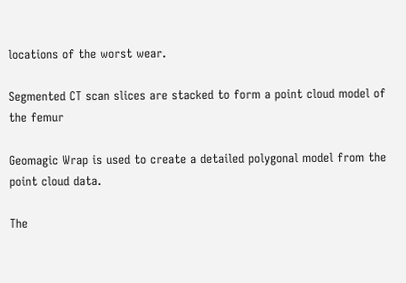locations of the worst wear.

Segmented CT scan slices are stacked to form a point cloud model of the femur

Geomagic Wrap is used to create a detailed polygonal model from the point cloud data.

The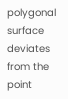polygonal surface deviates from the point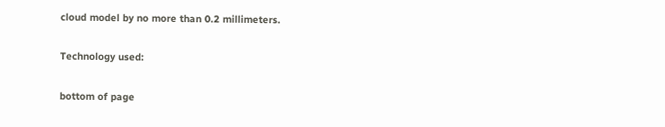cloud model by no more than 0.2 millimeters.

Technology used:

bottom of page